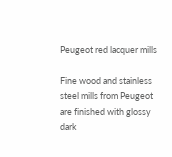Peugeot red lacquer mills

Fine wood and stainless steel mills from Peugeot are finished with glossy dark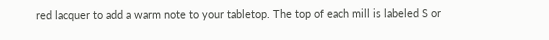red lacquer to add a warm note to your tabletop. The top of each mill is labeled S or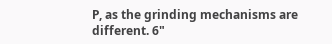P, as the grinding mechanisms are different. 6"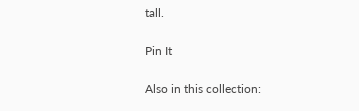tall.

Pin It

Also in this collection: